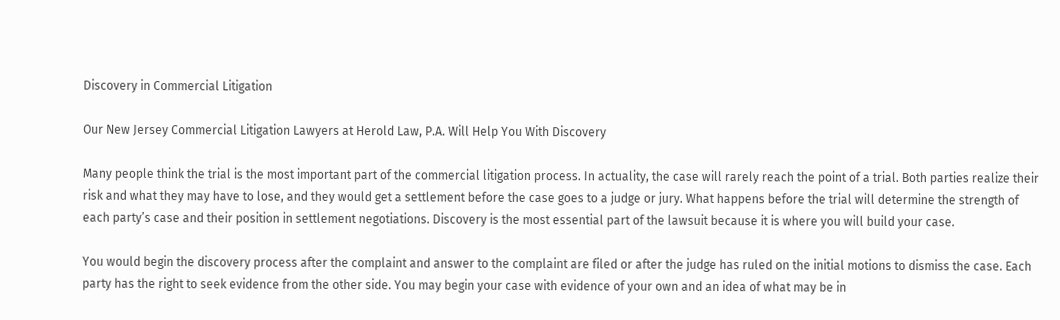Discovery in Commercial Litigation

Our New Jersey Commercial Litigation Lawyers at Herold Law, P.A. Will Help You With Discovery

Many people think the trial is the most important part of the commercial litigation process. In actuality, the case will rarely reach the point of a trial. Both parties realize their risk and what they may have to lose, and they would get a settlement before the case goes to a judge or jury. What happens before the trial will determine the strength of each party’s case and their position in settlement negotiations. Discovery is the most essential part of the lawsuit because it is where you will build your case.

You would begin the discovery process after the complaint and answer to the complaint are filed or after the judge has ruled on the initial motions to dismiss the case. Each party has the right to seek evidence from the other side. You may begin your case with evidence of your own and an idea of what may be in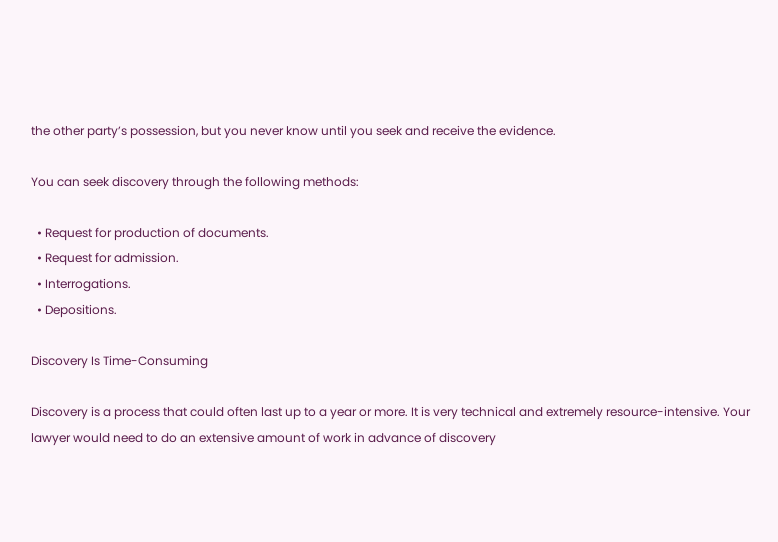the other party’s possession, but you never know until you seek and receive the evidence.

You can seek discovery through the following methods:

  • Request for production of documents.
  • Request for admission.
  • Interrogations.
  • Depositions.

Discovery Is Time-Consuming

Discovery is a process that could often last up to a year or more. It is very technical and extremely resource-intensive. Your lawyer would need to do an extensive amount of work in advance of discovery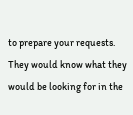to prepare your requests. They would know what they would be looking for in the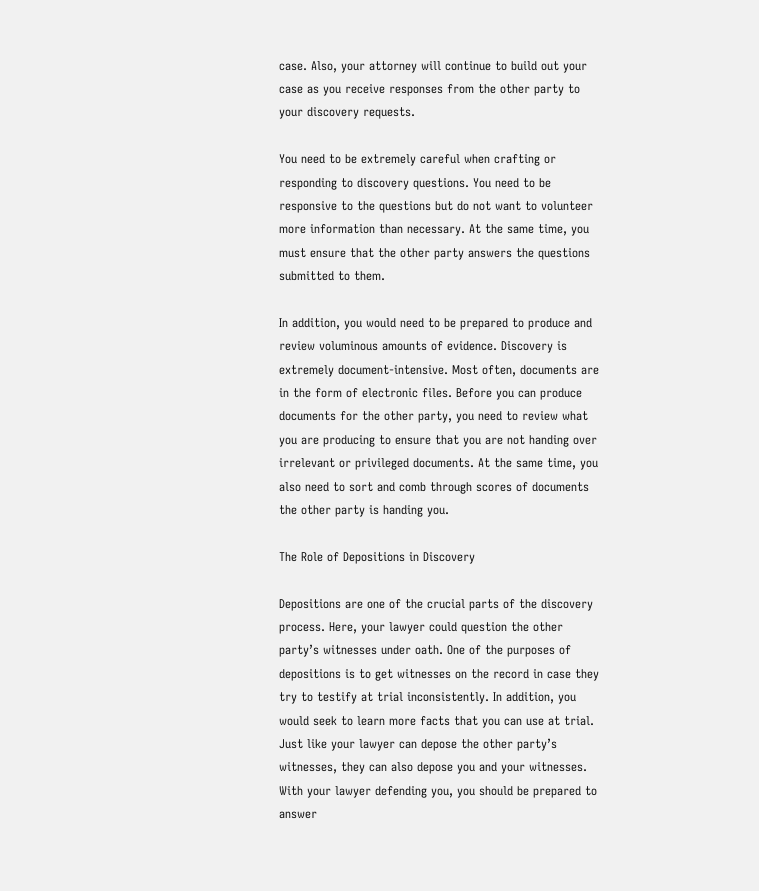case. Also, your attorney will continue to build out your case as you receive responses from the other party to your discovery requests.

You need to be extremely careful when crafting or responding to discovery questions. You need to be responsive to the questions but do not want to volunteer more information than necessary. At the same time, you must ensure that the other party answers the questions submitted to them.

In addition, you would need to be prepared to produce and review voluminous amounts of evidence. Discovery is extremely document-intensive. Most often, documents are in the form of electronic files. Before you can produce documents for the other party, you need to review what you are producing to ensure that you are not handing over irrelevant or privileged documents. At the same time, you also need to sort and comb through scores of documents the other party is handing you.

The Role of Depositions in Discovery

Depositions are one of the crucial parts of the discovery process. Here, your lawyer could question the other party’s witnesses under oath. One of the purposes of depositions is to get witnesses on the record in case they try to testify at trial inconsistently. In addition, you would seek to learn more facts that you can use at trial. Just like your lawyer can depose the other party’s witnesses, they can also depose you and your witnesses. With your lawyer defending you, you should be prepared to answer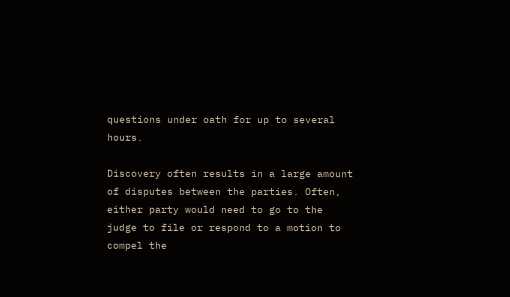questions under oath for up to several hours.

Discovery often results in a large amount of disputes between the parties. Often, either party would need to go to the judge to file or respond to a motion to compel the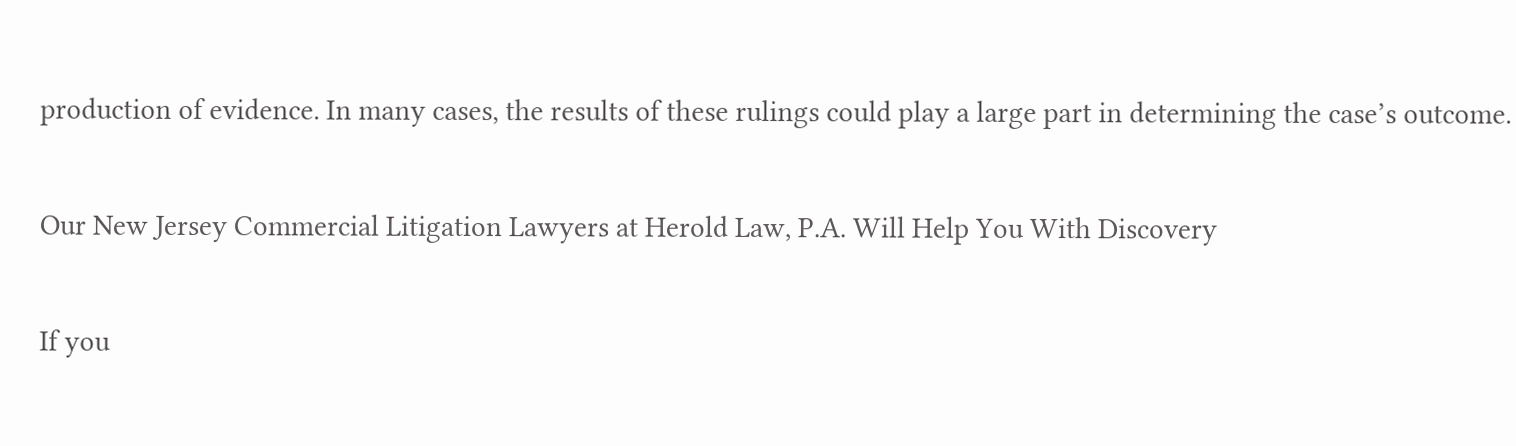production of evidence. In many cases, the results of these rulings could play a large part in determining the case’s outcome.

Our New Jersey Commercial Litigation Lawyers at Herold Law, P.A. Will Help You With Discovery

If you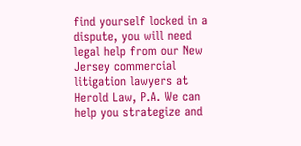find yourself locked in a dispute, you will need legal help from our New Jersey commercial litigation lawyers at Herold Law, P.A. We can help you strategize and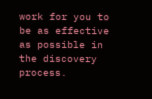work for you to be as effective as possible in the discovery process.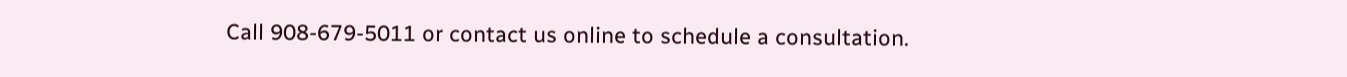Call 908-679-5011 or contact us online to schedule a consultation.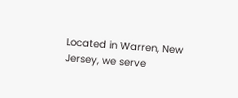Located in Warren, New Jersey, we serve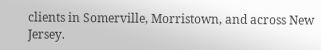clients in Somerville, Morristown, and across New Jersey.